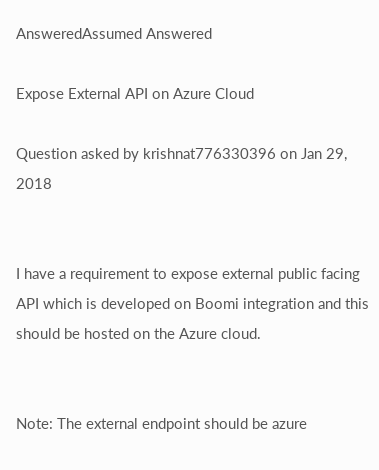AnsweredAssumed Answered

Expose External API on Azure Cloud

Question asked by krishnat776330396 on Jan 29, 2018


I have a requirement to expose external public facing API which is developed on Boomi integration and this should be hosted on the Azure cloud.


Note: The external endpoint should be azure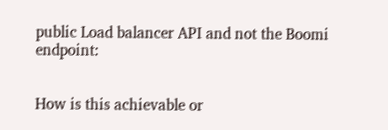public Load balancer API and not the Boomi endpoint:


How is this achievable or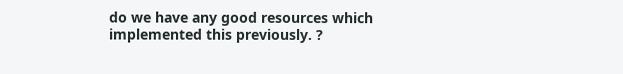do we have any good resources which implemented this previously. ?